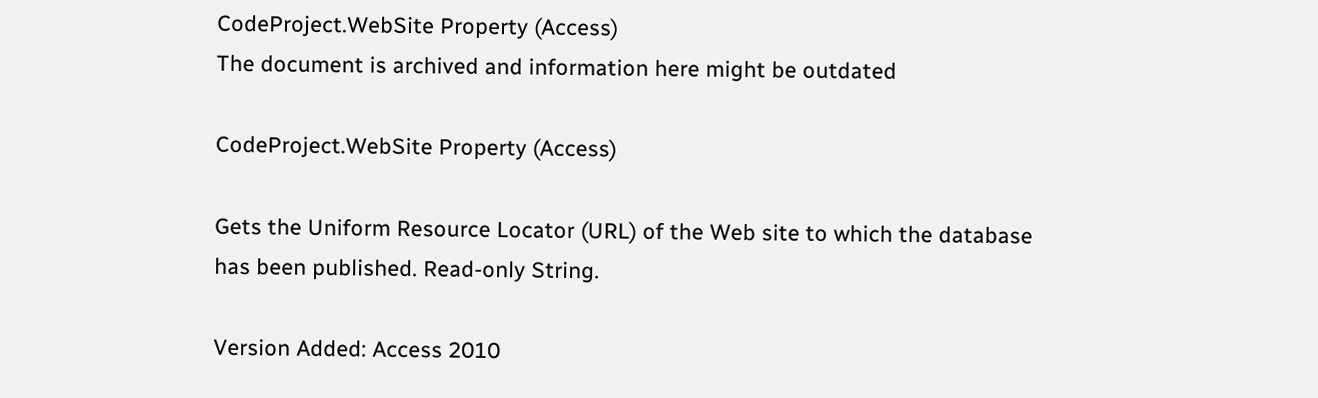CodeProject.WebSite Property (Access)
The document is archived and information here might be outdated

CodeProject.WebSite Property (Access)

Gets the Uniform Resource Locator (URL) of the Web site to which the database has been published. Read-only String.

Version Added: Access 2010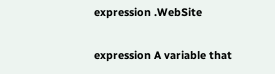expression .WebSite

expression A variable that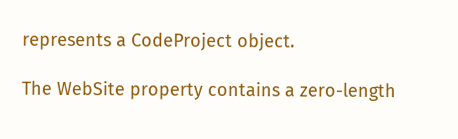represents a CodeProject object.

The WebSite property contains a zero-length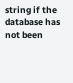string if the database has not been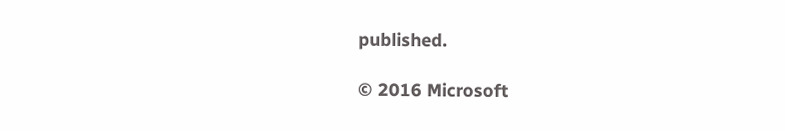published.

© 2016 Microsoft